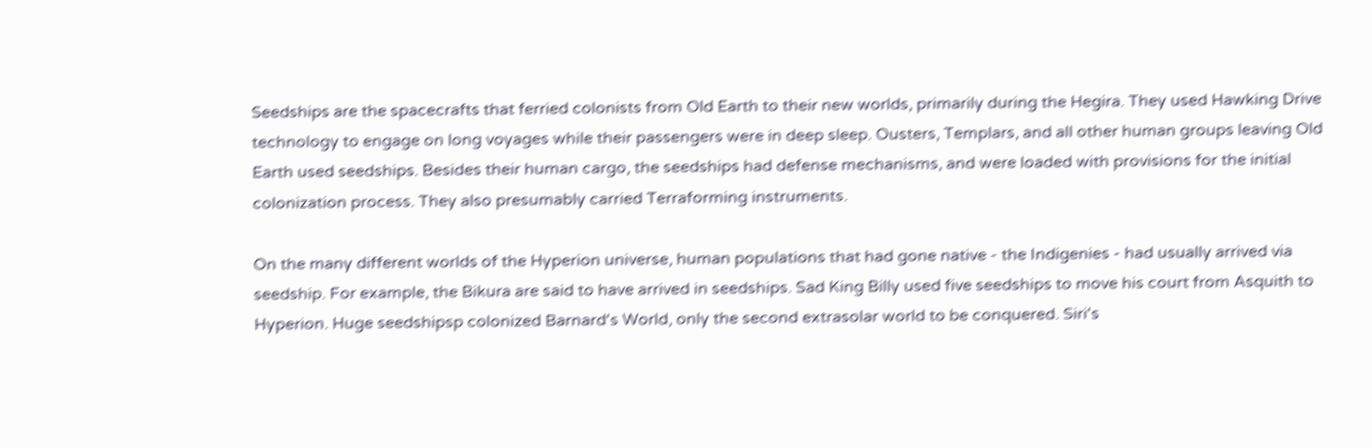Seedships are the spacecrafts that ferried colonists from Old Earth to their new worlds, primarily during the Hegira. They used Hawking Drive technology to engage on long voyages while their passengers were in deep sleep. Ousters, Templars, and all other human groups leaving Old Earth used seedships. Besides their human cargo, the seedships had defense mechanisms, and were loaded with provisions for the initial colonization process. They also presumably carried Terraforming instruments.

On the many different worlds of the Hyperion universe, human populations that had gone native - the Indigenies - had usually arrived via seedship. For example, the Bikura are said to have arrived in seedships. Sad King Billy used five seedships to move his court from Asquith to Hyperion. Huge seedshipsp colonized Barnard's World, only the second extrasolar world to be conquered. Siri's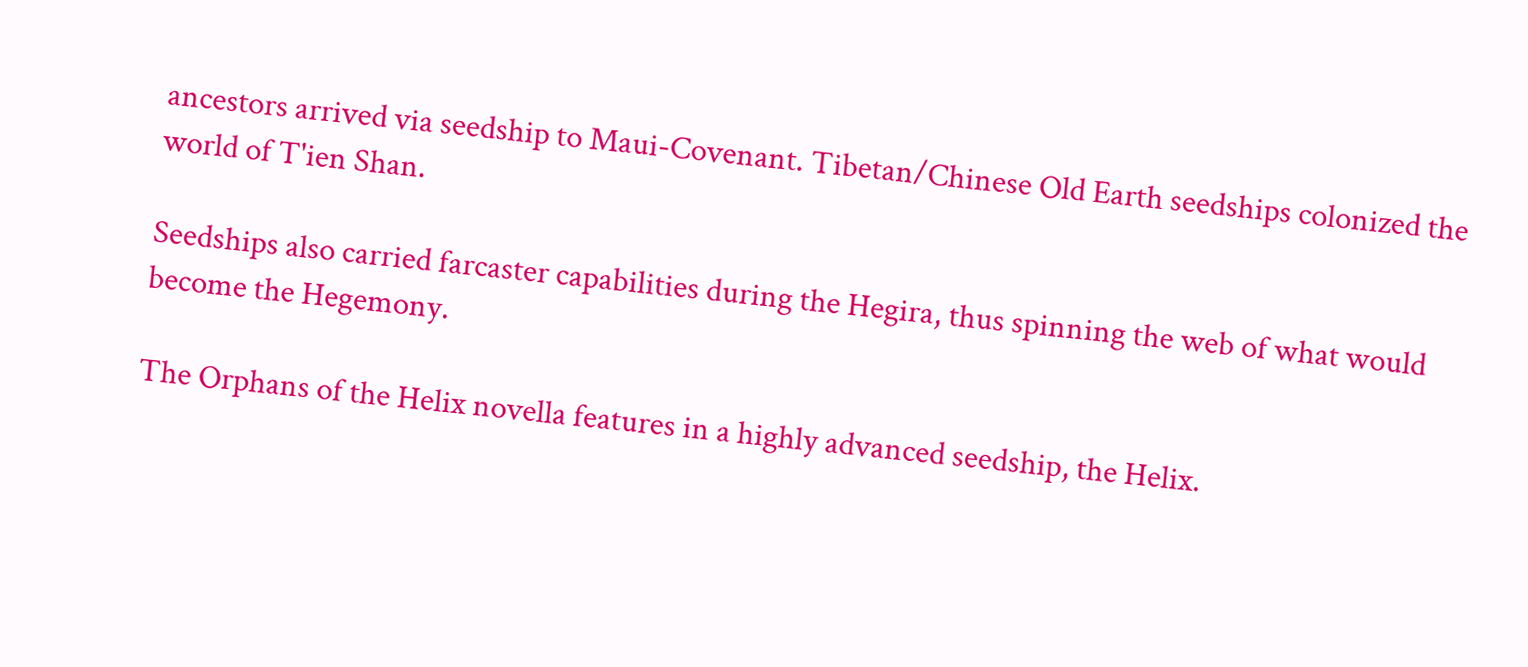ancestors arrived via seedship to Maui-Covenant. Tibetan/Chinese Old Earth seedships colonized the world of T'ien Shan.

Seedships also carried farcaster capabilities during the Hegira, thus spinning the web of what would become the Hegemony.

The Orphans of the Helix novella features in a highly advanced seedship, the Helix.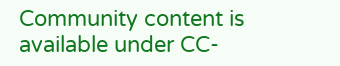Community content is available under CC-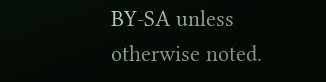BY-SA unless otherwise noted.